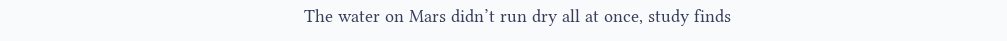The water on Mars didn’t run dry all at once, study finds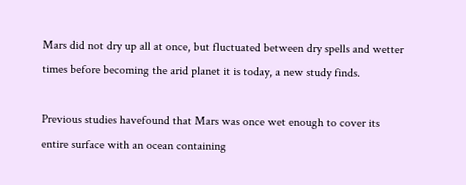Mars did not dry up all at once, but fluctuated between dry spells and wetter times before becoming the arid planet it is today, a new study finds.

Previous studies havefound that Mars was once wet enough to cover its entire surface with an ocean containing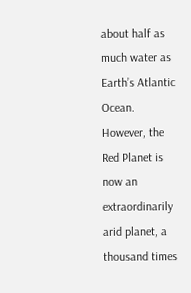about half as much water as Earth’s Atlantic Ocean. However, the Red Planet is now an extraordinarily arid planet, a thousand times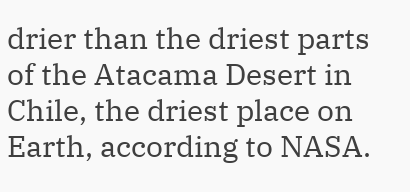drier than the driest parts of the Atacama Desert in Chile, the driest place on Earth, according to NASA.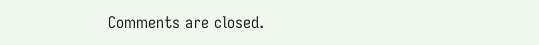Comments are closed.